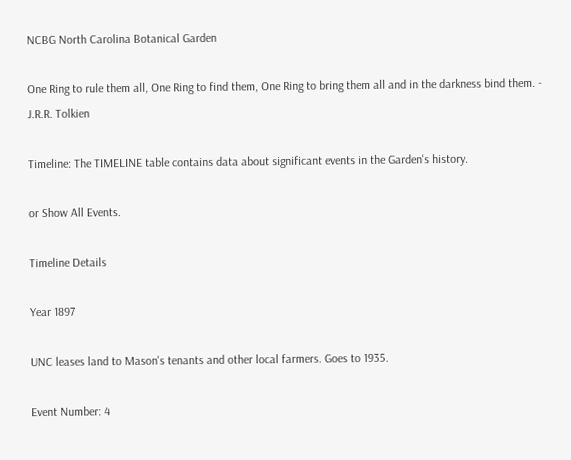NCBG North Carolina Botanical Garden

One Ring to rule them all, One Ring to find them, One Ring to bring them all and in the darkness bind them. - J.R.R. Tolkien

Timeline: The TIMELINE table contains data about significant events in the Garden's history.

or Show All Events.

Timeline Details

Year 1897

UNC leases land to Mason's tenants and other local farmers. Goes to 1935.

Event Number: 4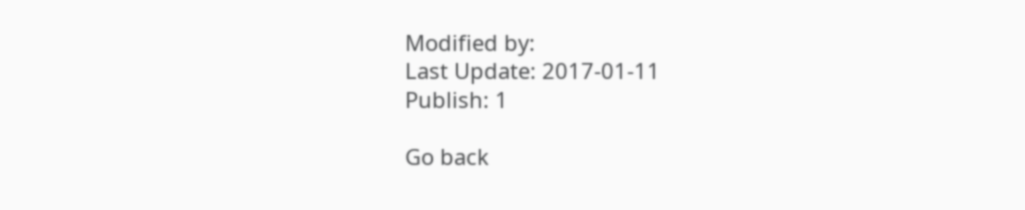Modified by:
Last Update: 2017-01-11
Publish: 1

Go back